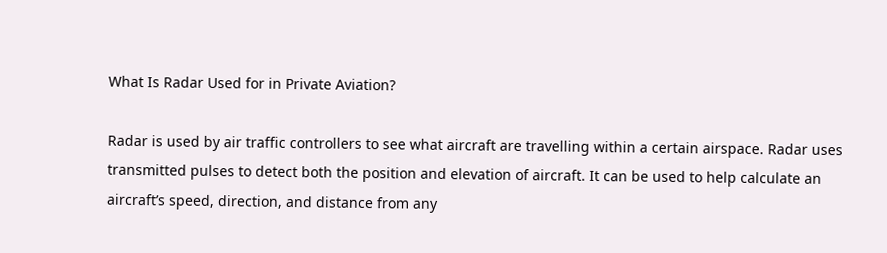What Is Radar Used for in Private Aviation?

Radar is used by air traffic controllers to see what aircraft are travelling within a certain airspace. Radar uses transmitted pulses to detect both the position and elevation of aircraft. It can be used to help calculate an aircraft’s speed, direction, and distance from any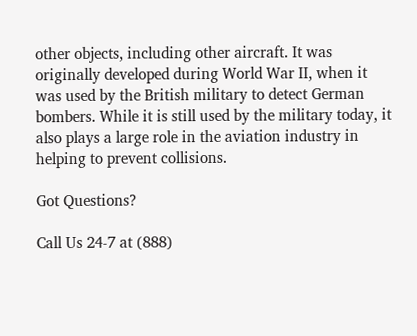other objects, including other aircraft. It was originally developed during World War II, when it was used by the British military to detect German bombers. While it is still used by the military today, it also plays a large role in the aviation industry in helping to prevent collisions.

Got Questions?

Call Us 24-7 at (888)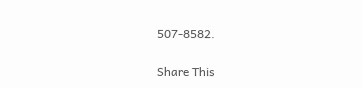507-8582.

Share This